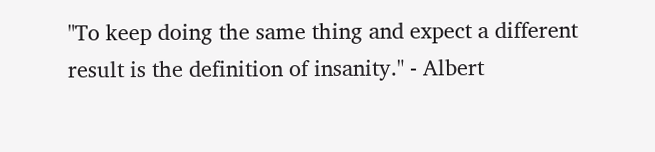"To keep doing the same thing and expect a different result is the definition of insanity." - Albert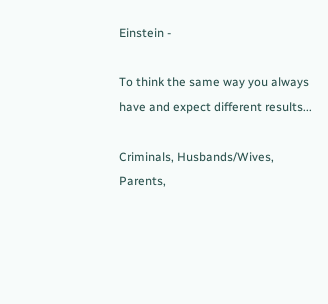Einstein -

To think the same way you always have and expect different results...

Criminals, Husbands/Wives, Parents,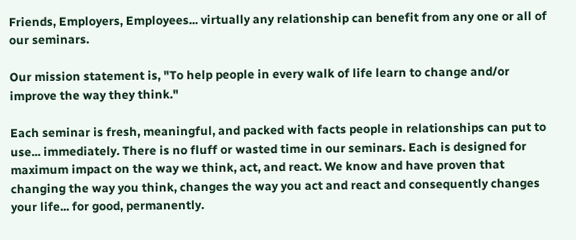Friends, Employers, Employees... virtually any relationship can benefit from any one or all of our seminars.

Our mission statement is, "To help people in every walk of life learn to change and/or improve the way they think."

Each seminar is fresh, meaningful, and packed with facts people in relationships can put to use... immediately. There is no fluff or wasted time in our seminars. Each is designed for maximum impact on the way we think, act, and react. We know and have proven that changing the way you think, changes the way you act and react and consequently changes your life... for good, permanently.